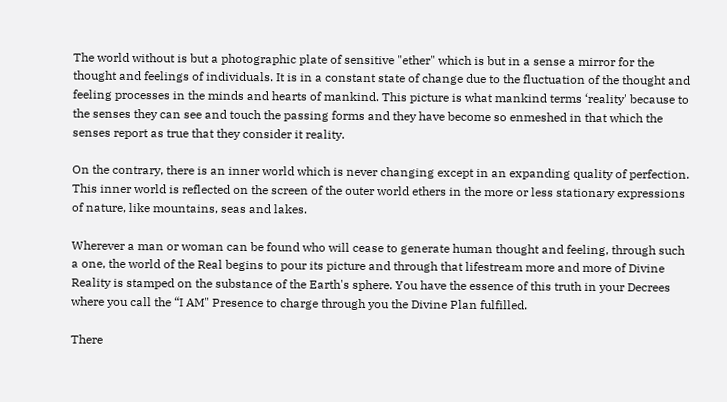The world without is but a photographic plate of sensitive "ether" which is but in a sense a mirror for the thought and feelings of individuals. It is in a constant state of change due to the fluctuation of the thought and feeling processes in the minds and hearts of mankind. This picture is what mankind terms ‘reality' because to the senses they can see and touch the passing forms and they have become so enmeshed in that which the senses report as true that they consider it reality.

On the contrary, there is an inner world which is never changing except in an expanding quality of perfection. This inner world is reflected on the screen of the outer world ethers in the more or less stationary expressions of nature, like mountains, seas and lakes.

Wherever a man or woman can be found who will cease to generate human thought and feeling, through such a one, the world of the Real begins to pour its picture and through that lifestream more and more of Divine Reality is stamped on the substance of the Earth's sphere. You have the essence of this truth in your Decrees where you call the “I AM" Presence to charge through you the Divine Plan fulfilled.

There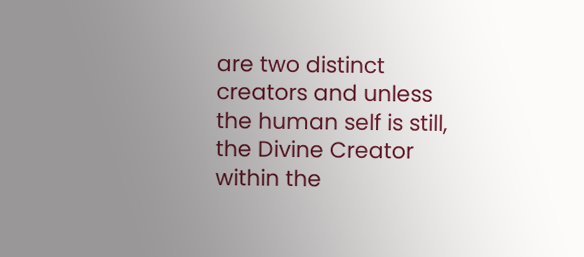are two distinct creators and unless the human self is still, the Divine Creator within the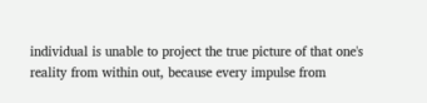individual is unable to project the true picture of that one's reality from within out, because every impulse from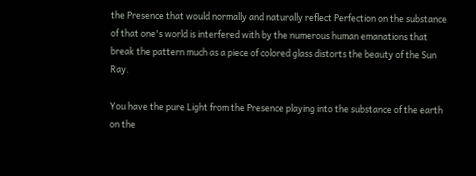the Presence that would normally and naturally reflect Perfection on the substance of that one's world is interfered with by the numerous human emanations that break the pattern much as a piece of colored glass distorts the beauty of the Sun Ray.

You have the pure Light from the Presence playing into the substance of the earth on the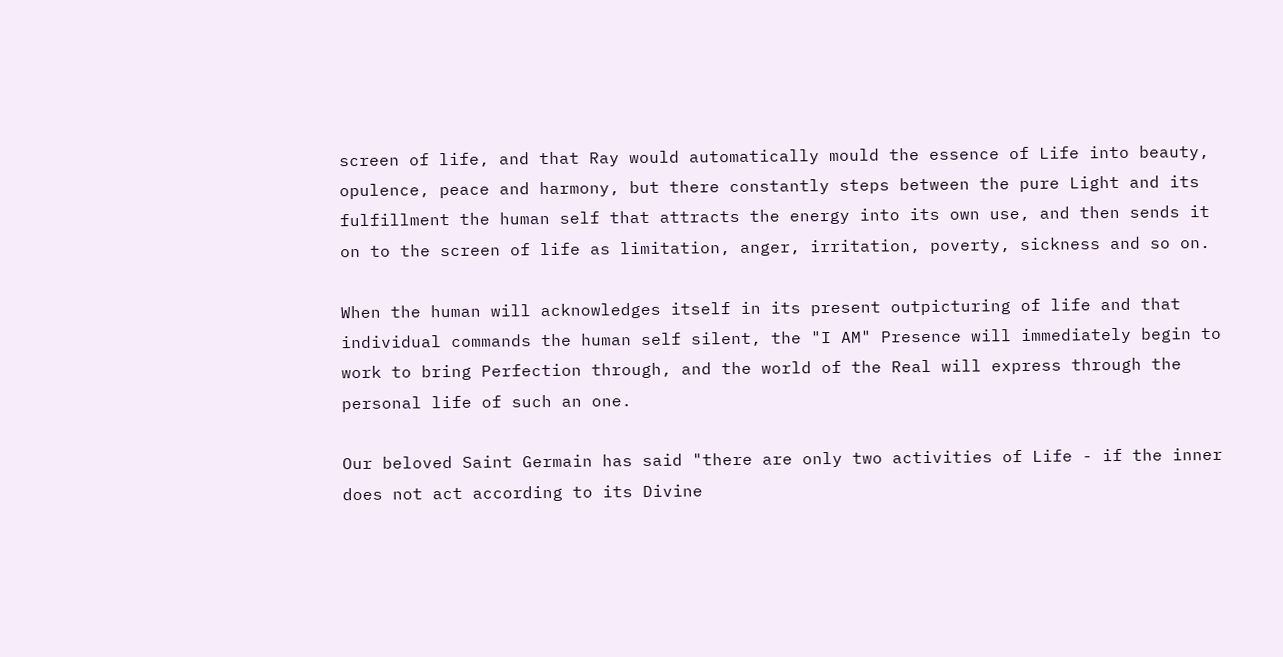screen of life, and that Ray would automatically mould the essence of Life into beauty, opulence, peace and harmony, but there constantly steps between the pure Light and its fulfillment the human self that attracts the energy into its own use, and then sends it on to the screen of life as limitation, anger, irritation, poverty, sickness and so on.

When the human will acknowledges itself in its present outpicturing of life and that individual commands the human self silent, the "I AM" Presence will immediately begin to work to bring Perfection through, and the world of the Real will express through the personal life of such an one.

Our beloved Saint Germain has said "there are only two activities of Life - if the inner does not act according to its Divine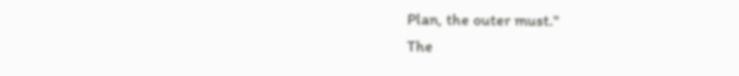Plan, the outer must."
The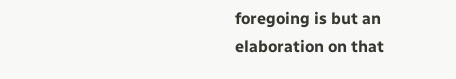foregoing is but an elaboration on that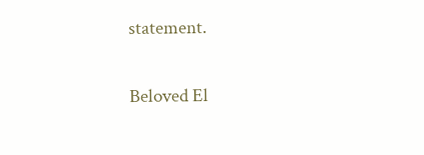statement.

Beloved El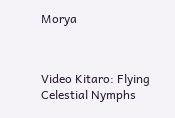Morya



Video Kitaro: Flying Celestial Nymphs